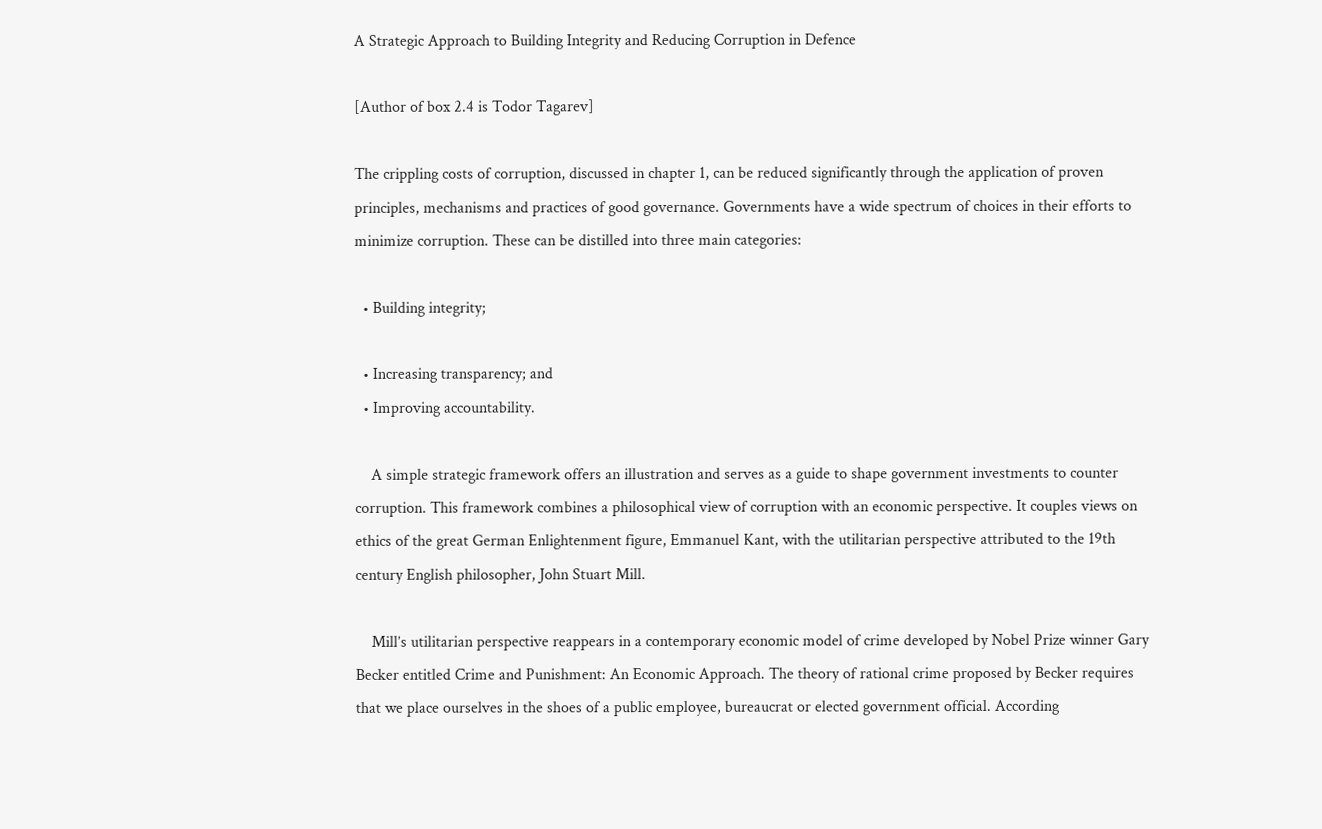A Strategic Approach to Building Integrity and Reducing Corruption in Defence

[Author of box 2.4 is Todor Tagarev]

The crippling costs of corruption, discussed in chapter 1, can be reduced significantly through the application of proven principles, mechanisms and practices of good governance. Governments have a wide spectrum of choices in their efforts to minimize corruption. These can be distilled into three main categories:

  • Building integrity;

  • Increasing transparency; and
  • Improving accountability.

    A simple strategic framework offers an illustration and serves as a guide to shape government investments to counter corruption. This framework combines a philosophical view of corruption with an economic perspective. It couples views on ethics of the great German Enlightenment figure, Emmanuel Kant, with the utilitarian perspective attributed to the 19th century English philosopher, John Stuart Mill.

    Mill’s utilitarian perspective reappears in a contemporary economic model of crime developed by Nobel Prize winner Gary Becker entitled Crime and Punishment: An Economic Approach. The theory of rational crime proposed by Becker requires that we place ourselves in the shoes of a public employee, bureaucrat or elected government official. According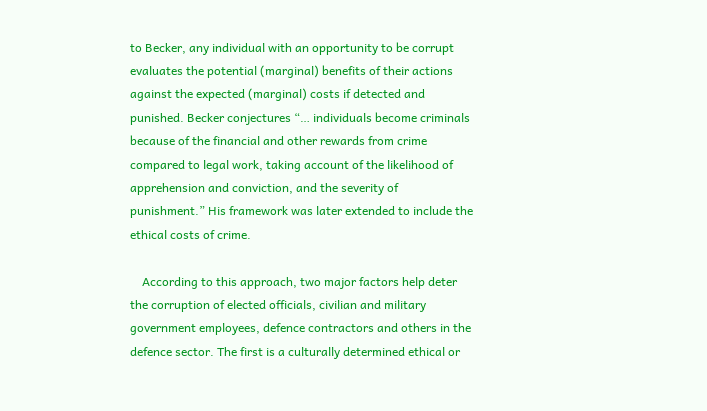to Becker, any individual with an opportunity to be corrupt evaluates the potential (marginal) benefits of their actions against the expected (marginal) costs if detected and punished. Becker conjectures “… individuals become criminals because of the financial and other rewards from crime compared to legal work, taking account of the likelihood of apprehension and conviction, and the severity of punishment.” His framework was later extended to include the ethical costs of crime.

    According to this approach, two major factors help deter the corruption of elected officials, civilian and military government employees, defence contractors and others in the defence sector. The first is a culturally determined ethical or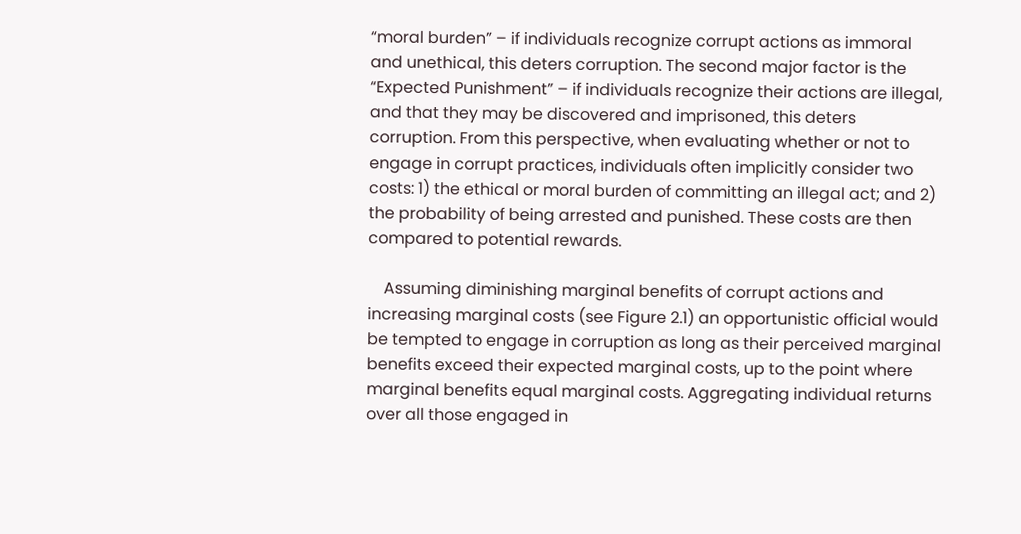“moral burden” – if individuals recognize corrupt actions as immoral and unethical, this deters corruption. The second major factor is the “Expected Punishment” – if individuals recognize their actions are illegal, and that they may be discovered and imprisoned, this deters corruption. From this perspective, when evaluating whether or not to engage in corrupt practices, individuals often implicitly consider two costs: 1) the ethical or moral burden of committing an illegal act; and 2) the probability of being arrested and punished. These costs are then compared to potential rewards.

    Assuming diminishing marginal benefits of corrupt actions and increasing marginal costs (see Figure 2.1) an opportunistic official would be tempted to engage in corruption as long as their perceived marginal benefits exceed their expected marginal costs, up to the point where marginal benefits equal marginal costs. Aggregating individual returns over all those engaged in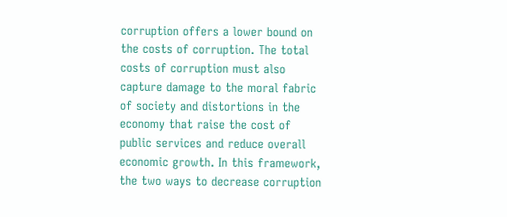corruption offers a lower bound on the costs of corruption. The total costs of corruption must also capture damage to the moral fabric of society and distortions in the economy that raise the cost of public services and reduce overall economic growth. In this framework, the two ways to decrease corruption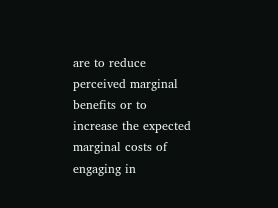are to reduce perceived marginal benefits or to increase the expected marginal costs of engaging in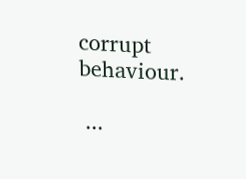corrupt behaviour.

 ...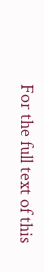For the full text of this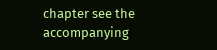chapter see the accompanying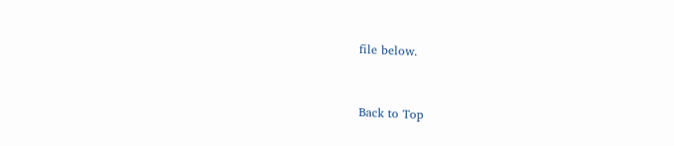file below.


Back to Top